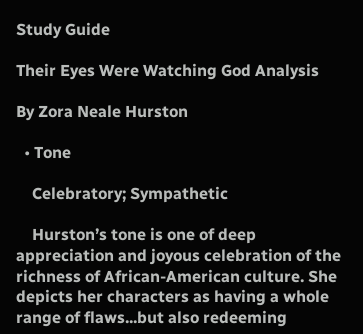Study Guide

Their Eyes Were Watching God Analysis

By Zora Neale Hurston

  • Tone

    Celebratory; Sympathetic

    Hurston’s tone is one of deep appreciation and joyous celebration of the richness of African-American culture. She depicts her characters as having a whole range of flaws...but also redeeming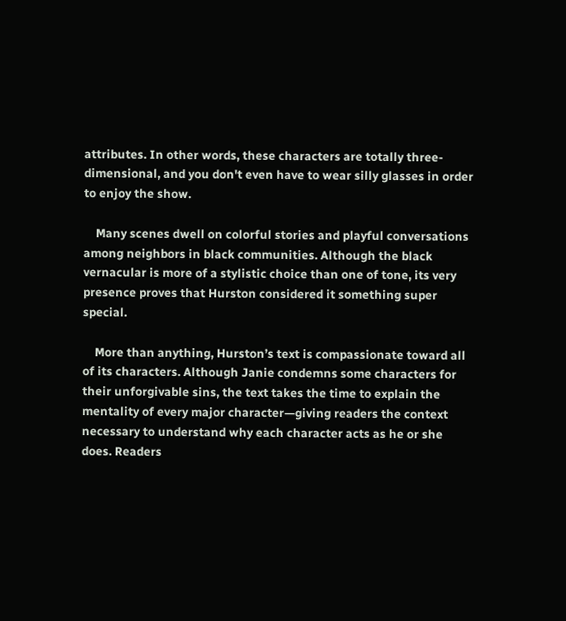attributes. In other words, these characters are totally three-dimensional, and you don't even have to wear silly glasses in order to enjoy the show.

    Many scenes dwell on colorful stories and playful conversations among neighbors in black communities. Although the black vernacular is more of a stylistic choice than one of tone, its very presence proves that Hurston considered it something super special.

    More than anything, Hurston’s text is compassionate toward all of its characters. Although Janie condemns some characters for their unforgivable sins, the text takes the time to explain the mentality of every major character—giving readers the context necessary to understand why each character acts as he or she does. Readers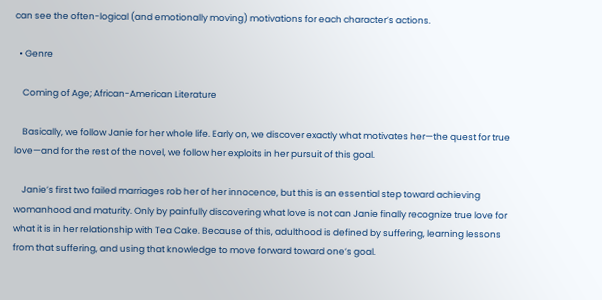can see the often-logical (and emotionally moving) motivations for each character’s actions.

  • Genre

    Coming of Age; African-American Literature

    Basically, we follow Janie for her whole life. Early on, we discover exactly what motivates her—the quest for true love—and for the rest of the novel, we follow her exploits in her pursuit of this goal.

    Janie’s first two failed marriages rob her of her innocence, but this is an essential step toward achieving womanhood and maturity. Only by painfully discovering what love is not can Janie finally recognize true love for what it is in her relationship with Tea Cake. Because of this, adulthood is defined by suffering, learning lessons from that suffering, and using that knowledge to move forward toward one’s goal.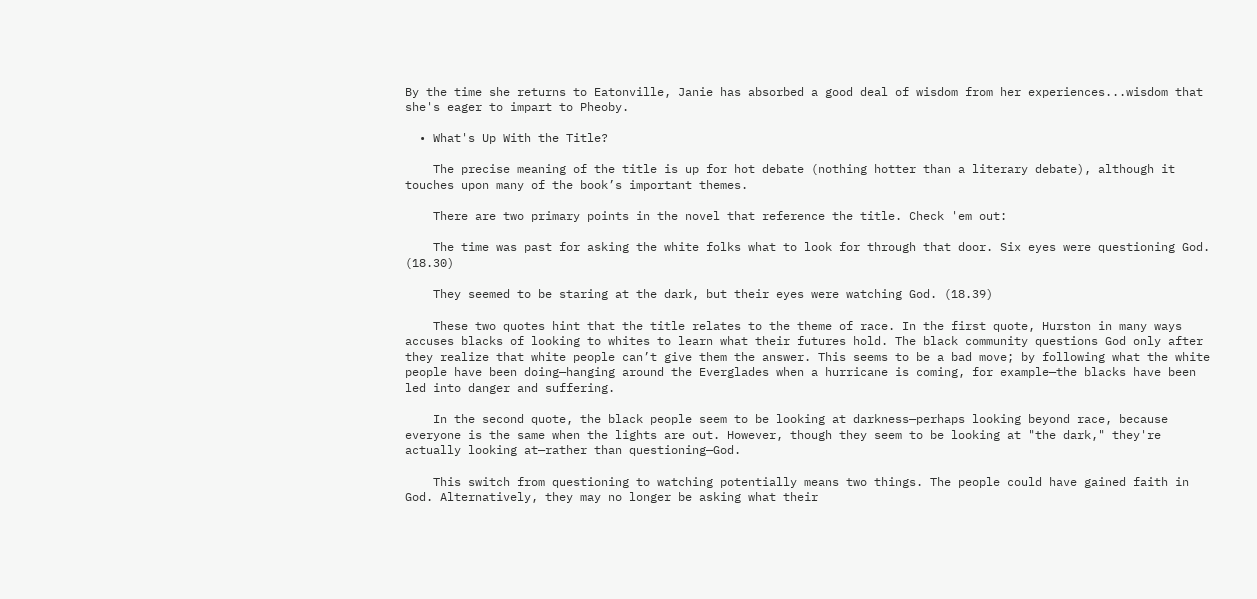By the time she returns to Eatonville, Janie has absorbed a good deal of wisdom from her experiences...wisdom that she's eager to impart to Pheoby.

  • What's Up With the Title?

    The precise meaning of the title is up for hot debate (nothing hotter than a literary debate), although it touches upon many of the book’s important themes.

    There are two primary points in the novel that reference the title. Check 'em out:

    The time was past for asking the white folks what to look for through that door. Six eyes were questioning God. (18.30)

    They seemed to be staring at the dark, but their eyes were watching God. (18.39)

    These two quotes hint that the title relates to the theme of race. In the first quote, Hurston in many ways accuses blacks of looking to whites to learn what their futures hold. The black community questions God only after they realize that white people can’t give them the answer. This seems to be a bad move; by following what the white people have been doing—hanging around the Everglades when a hurricane is coming, for example—the blacks have been led into danger and suffering.

    In the second quote, the black people seem to be looking at darkness—perhaps looking beyond race, because everyone is the same when the lights are out. However, though they seem to be looking at "the dark," they're actually looking at—rather than questioning—God.

    This switch from questioning to watching potentially means two things. The people could have gained faith in God. Alternatively, they may no longer be asking what their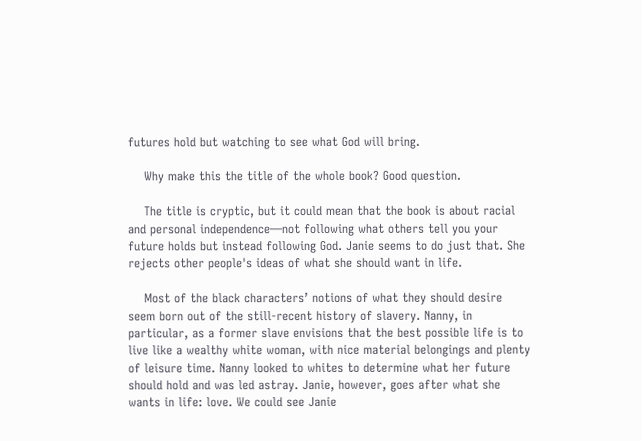futures hold but watching to see what God will bring.

    Why make this the title of the whole book? Good question.

    The title is cryptic, but it could mean that the book is about racial and personal independence—not following what others tell you your future holds but instead following God. Janie seems to do just that. She rejects other people's ideas of what she should want in life.

    Most of the black characters’ notions of what they should desire seem born out of the still-recent history of slavery. Nanny, in particular, as a former slave envisions that the best possible life is to live like a wealthy white woman, with nice material belongings and plenty of leisure time. Nanny looked to whites to determine what her future should hold and was led astray. Janie, however, goes after what she wants in life: love. We could see Janie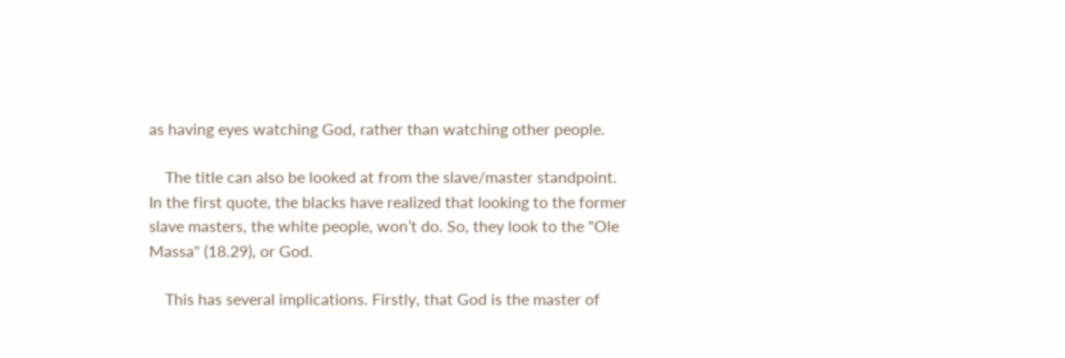as having eyes watching God, rather than watching other people.

    The title can also be looked at from the slave/master standpoint. In the first quote, the blacks have realized that looking to the former slave masters, the white people, won’t do. So, they look to the "Ole Massa" (18.29), or God.

    This has several implications. Firstly, that God is the master of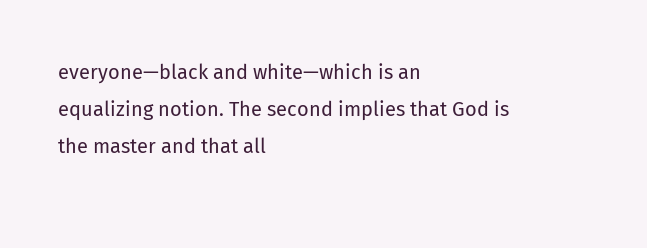everyone—black and white—which is an equalizing notion. The second implies that God is the master and that all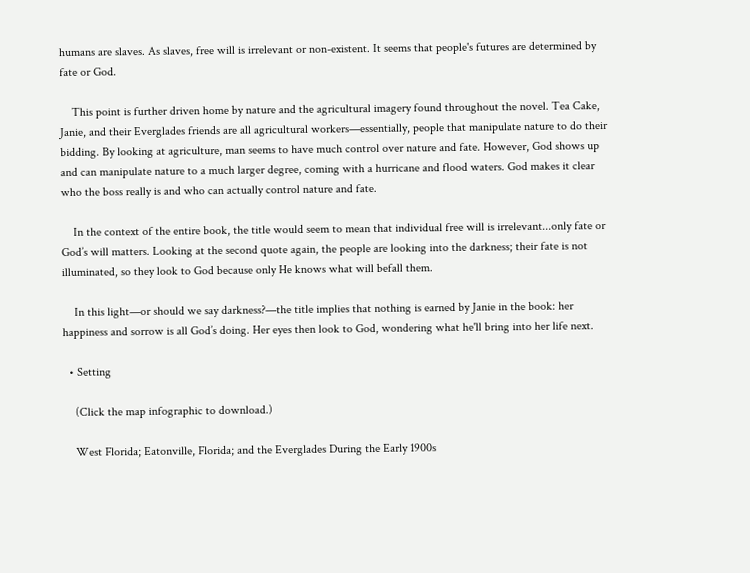humans are slaves. As slaves, free will is irrelevant or non-existent. It seems that people's futures are determined by fate or God.

    This point is further driven home by nature and the agricultural imagery found throughout the novel. Tea Cake, Janie, and their Everglades friends are all agricultural workers—essentially, people that manipulate nature to do their bidding. By looking at agriculture, man seems to have much control over nature and fate. However, God shows up and can manipulate nature to a much larger degree, coming with a hurricane and flood waters. God makes it clear who the boss really is and who can actually control nature and fate.

    In the context of the entire book, the title would seem to mean that individual free will is irrelevant...only fate or God’s will matters. Looking at the second quote again, the people are looking into the darkness; their fate is not illuminated, so they look to God because only He knows what will befall them.

    In this light—or should we say darkness?—the title implies that nothing is earned by Janie in the book: her happiness and sorrow is all God’s doing. Her eyes then look to God, wondering what he'll bring into her life next.

  • Setting

    (Click the map infographic to download.)

    West Florida; Eatonville, Florida; and the Everglades During the Early 1900s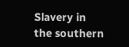Slavery in the southern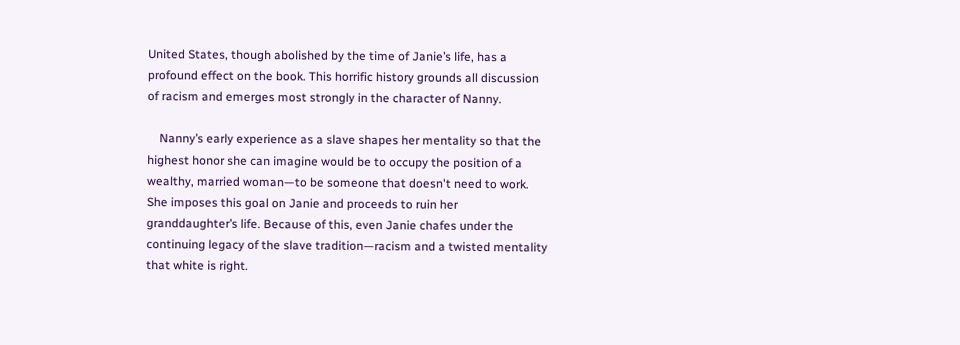United States, though abolished by the time of Janie’s life, has a profound effect on the book. This horrific history grounds all discussion of racism and emerges most strongly in the character of Nanny.

    Nanny’s early experience as a slave shapes her mentality so that the highest honor she can imagine would be to occupy the position of a wealthy, married woman—to be someone that doesn't need to work. She imposes this goal on Janie and proceeds to ruin her granddaughter’s life. Because of this, even Janie chafes under the continuing legacy of the slave tradition—racism and a twisted mentality that white is right.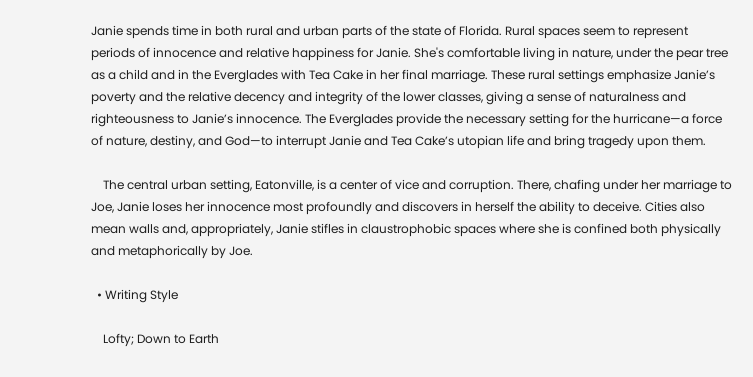Janie spends time in both rural and urban parts of the state of Florida. Rural spaces seem to represent periods of innocence and relative happiness for Janie. She's comfortable living in nature, under the pear tree as a child and in the Everglades with Tea Cake in her final marriage. These rural settings emphasize Janie’s poverty and the relative decency and integrity of the lower classes, giving a sense of naturalness and righteousness to Janie’s innocence. The Everglades provide the necessary setting for the hurricane—a force of nature, destiny, and God—to interrupt Janie and Tea Cake’s utopian life and bring tragedy upon them.

    The central urban setting, Eatonville, is a center of vice and corruption. There, chafing under her marriage to Joe, Janie loses her innocence most profoundly and discovers in herself the ability to deceive. Cities also mean walls and, appropriately, Janie stifles in claustrophobic spaces where she is confined both physically and metaphorically by Joe.

  • Writing Style

    Lofty; Down to Earth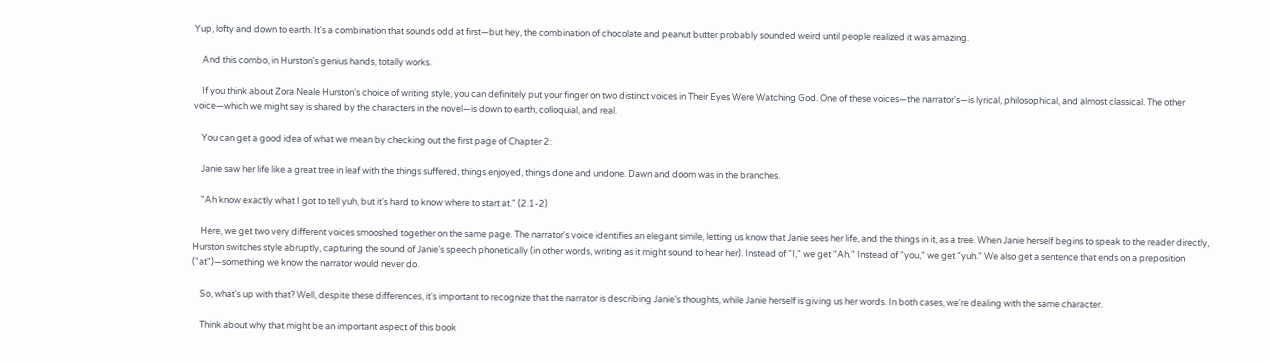Yup, lofty and down to earth. It's a combination that sounds odd at first—but hey, the combination of chocolate and peanut butter probably sounded weird until people realized it was amazing.

    And this combo, in Hurston's genius hands, totally works.

    If you think about Zora Neale Hurston's choice of writing style, you can definitely put your finger on two distinct voices in Their Eyes Were Watching God. One of these voices—the narrator's—is lyrical, philosophical, and almost classical. The other voice—which we might say is shared by the characters in the novel—is down to earth, colloquial, and real.

    You can get a good idea of what we mean by checking out the first page of Chapter 2:

    Janie saw her life like a great tree in leaf with the things suffered, things enjoyed, things done and undone. Dawn and doom was in the branches.

    "Ah know exactly what I got to tell yuh, but it's hard to know where to start at." (2.1-2)

    Here, we get two very different voices smooshed together on the same page. The narrator's voice identifies an elegant simile, letting us know that Janie sees her life, and the things in it, as a tree. When Janie herself begins to speak to the reader directly, Hurston switches style abruptly, capturing the sound of Janie's speech phonetically (in other words, writing as it might sound to hear her). Instead of "I," we get "Ah." Instead of "you," we get "yuh." We also get a sentence that ends on a preposition ("at")—something we know the narrator would never do.

    So, what's up with that? Well, despite these differences, it's important to recognize that the narrator is describing Janie's thoughts, while Janie herself is giving us her words. In both cases, we're dealing with the same character.

    Think about why that might be an important aspect of this book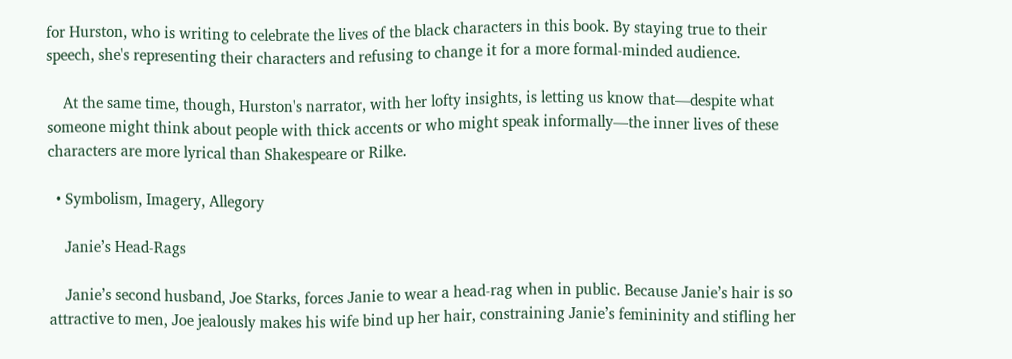for Hurston, who is writing to celebrate the lives of the black characters in this book. By staying true to their speech, she's representing their characters and refusing to change it for a more formal-minded audience.

    At the same time, though, Hurston's narrator, with her lofty insights, is letting us know that—despite what someone might think about people with thick accents or who might speak informally—the inner lives of these characters are more lyrical than Shakespeare or Rilke.

  • Symbolism, Imagery, Allegory

    Janie’s Head-Rags

    Janie’s second husband, Joe Starks, forces Janie to wear a head-rag when in public. Because Janie’s hair is so attractive to men, Joe jealously makes his wife bind up her hair, constraining Janie’s femininity and stifling her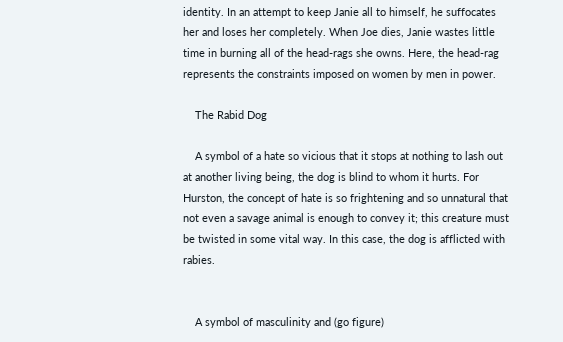identity. In an attempt to keep Janie all to himself, he suffocates her and loses her completely. When Joe dies, Janie wastes little time in burning all of the head-rags she owns. Here, the head-rag represents the constraints imposed on women by men in power.

    The Rabid Dog

    A symbol of a hate so vicious that it stops at nothing to lash out at another living being, the dog is blind to whom it hurts. For Hurston, the concept of hate is so frightening and so unnatural that not even a savage animal is enough to convey it; this creature must be twisted in some vital way. In this case, the dog is afflicted with rabies.


    A symbol of masculinity and (go figure)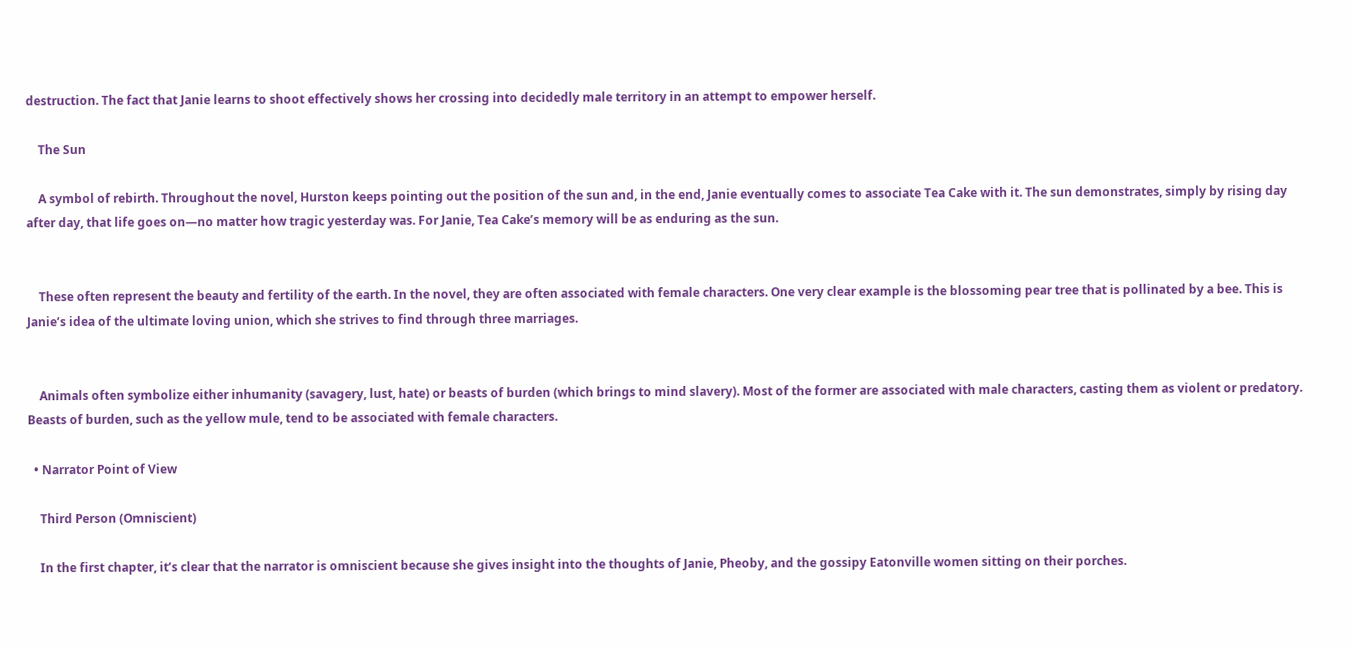destruction. The fact that Janie learns to shoot effectively shows her crossing into decidedly male territory in an attempt to empower herself.

    The Sun

    A symbol of rebirth. Throughout the novel, Hurston keeps pointing out the position of the sun and, in the end, Janie eventually comes to associate Tea Cake with it. The sun demonstrates, simply by rising day after day, that life goes on—no matter how tragic yesterday was. For Janie, Tea Cake’s memory will be as enduring as the sun.


    These often represent the beauty and fertility of the earth. In the novel, they are often associated with female characters. One very clear example is the blossoming pear tree that is pollinated by a bee. This is Janie’s idea of the ultimate loving union, which she strives to find through three marriages.


    Animals often symbolize either inhumanity (savagery, lust, hate) or beasts of burden (which brings to mind slavery). Most of the former are associated with male characters, casting them as violent or predatory. Beasts of burden, such as the yellow mule, tend to be associated with female characters.

  • Narrator Point of View

    Third Person (Omniscient)

    In the first chapter, it’s clear that the narrator is omniscient because she gives insight into the thoughts of Janie, Pheoby, and the gossipy Eatonville women sitting on their porches.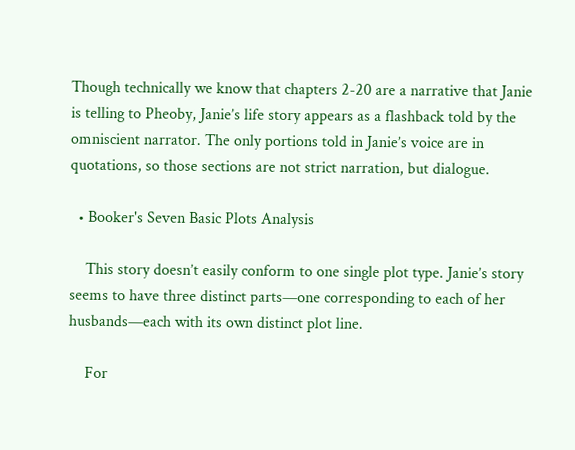Though technically we know that chapters 2-20 are a narrative that Janie is telling to Pheoby, Janie’s life story appears as a flashback told by the omniscient narrator. The only portions told in Janie’s voice are in quotations, so those sections are not strict narration, but dialogue.

  • Booker's Seven Basic Plots Analysis

    This story doesn’t easily conform to one single plot type. Janie’s story seems to have three distinct parts—one corresponding to each of her husbands—each with its own distinct plot line.

    For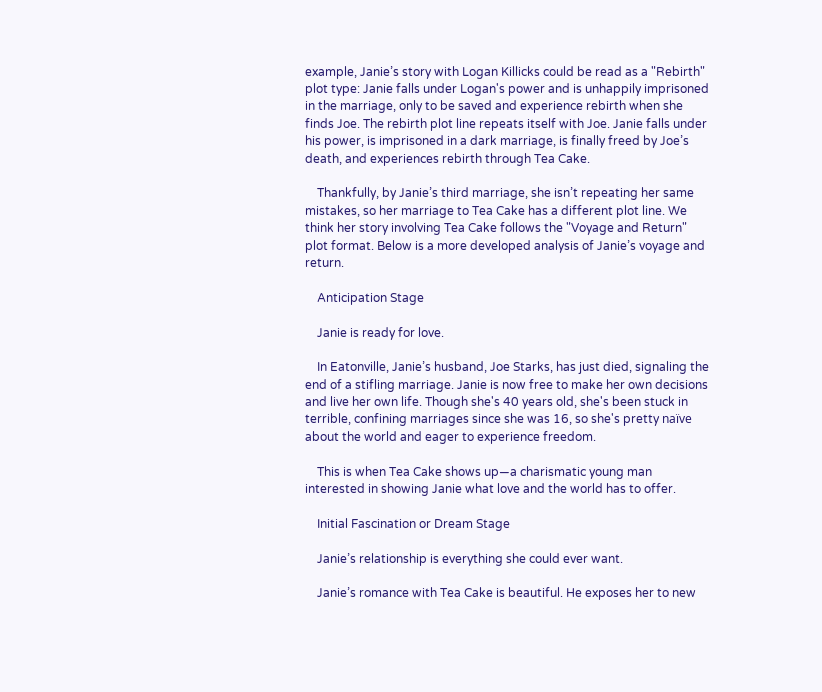example, Janie’s story with Logan Killicks could be read as a "Rebirth" plot type: Janie falls under Logan's power and is unhappily imprisoned in the marriage, only to be saved and experience rebirth when she finds Joe. The rebirth plot line repeats itself with Joe. Janie falls under his power, is imprisoned in a dark marriage, is finally freed by Joe’s death, and experiences rebirth through Tea Cake.

    Thankfully, by Janie’s third marriage, she isn’t repeating her same mistakes, so her marriage to Tea Cake has a different plot line. We think her story involving Tea Cake follows the "Voyage and Return" plot format. Below is a more developed analysis of Janie’s voyage and return.

    Anticipation Stage

    Janie is ready for love.

    In Eatonville, Janie’s husband, Joe Starks, has just died, signaling the end of a stifling marriage. Janie is now free to make her own decisions and live her own life. Though she's 40 years old, she's been stuck in terrible, confining marriages since she was 16, so she's pretty naïve about the world and eager to experience freedom.

    This is when Tea Cake shows up—a charismatic young man interested in showing Janie what love and the world has to offer.

    Initial Fascination or Dream Stage

    Janie’s relationship is everything she could ever want.

    Janie’s romance with Tea Cake is beautiful. He exposes her to new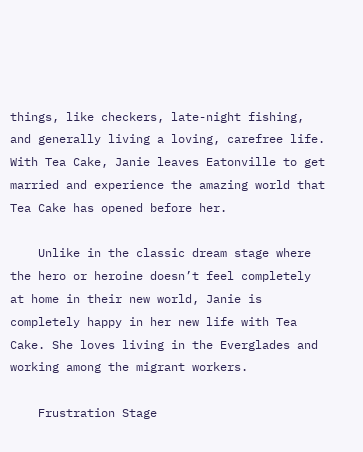things, like checkers, late-night fishing, and generally living a loving, carefree life. With Tea Cake, Janie leaves Eatonville to get married and experience the amazing world that Tea Cake has opened before her.

    Unlike in the classic dream stage where the hero or heroine doesn’t feel completely at home in their new world, Janie is completely happy in her new life with Tea Cake. She loves living in the Everglades and working among the migrant workers.

    Frustration Stage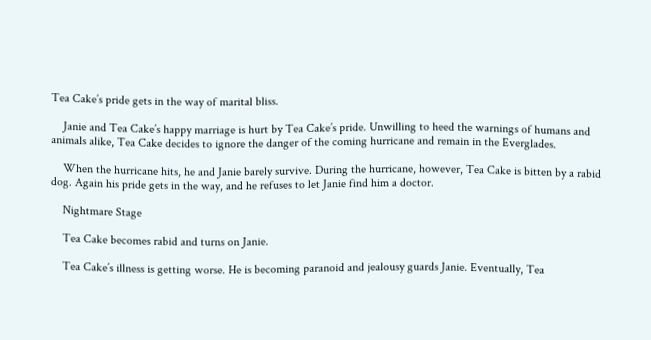Tea Cake’s pride gets in the way of marital bliss.

    Janie and Tea Cake’s happy marriage is hurt by Tea Cake’s pride. Unwilling to heed the warnings of humans and animals alike, Tea Cake decides to ignore the danger of the coming hurricane and remain in the Everglades.

    When the hurricane hits, he and Janie barely survive. During the hurricane, however, Tea Cake is bitten by a rabid dog. Again his pride gets in the way, and he refuses to let Janie find him a doctor.

    Nightmare Stage

    Tea Cake becomes rabid and turns on Janie.

    Tea Cake’s illness is getting worse. He is becoming paranoid and jealousy guards Janie. Eventually, Tea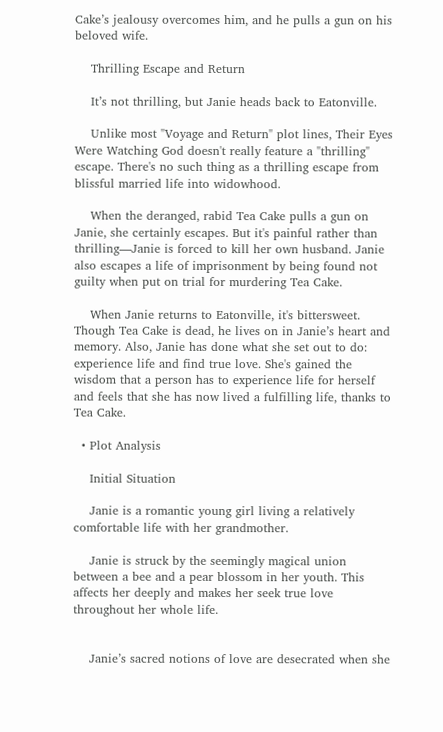Cake’s jealousy overcomes him, and he pulls a gun on his beloved wife.

    Thrilling Escape and Return

    It’s not thrilling, but Janie heads back to Eatonville.

    Unlike most "Voyage and Return" plot lines, Their Eyes Were Watching God doesn't really feature a "thrilling" escape. There's no such thing as a thrilling escape from blissful married life into widowhood.

    When the deranged, rabid Tea Cake pulls a gun on Janie, she certainly escapes. But it's painful rather than thrilling—Janie is forced to kill her own husband. Janie also escapes a life of imprisonment by being found not guilty when put on trial for murdering Tea Cake.

    When Janie returns to Eatonville, it's bittersweet. Though Tea Cake is dead, he lives on in Janie’s heart and memory. Also, Janie has done what she set out to do: experience life and find true love. She's gained the wisdom that a person has to experience life for herself and feels that she has now lived a fulfilling life, thanks to Tea Cake.

  • Plot Analysis

    Initial Situation

    Janie is a romantic young girl living a relatively comfortable life with her grandmother.

    Janie is struck by the seemingly magical union between a bee and a pear blossom in her youth. This affects her deeply and makes her seek true love throughout her whole life.


    Janie’s sacred notions of love are desecrated when she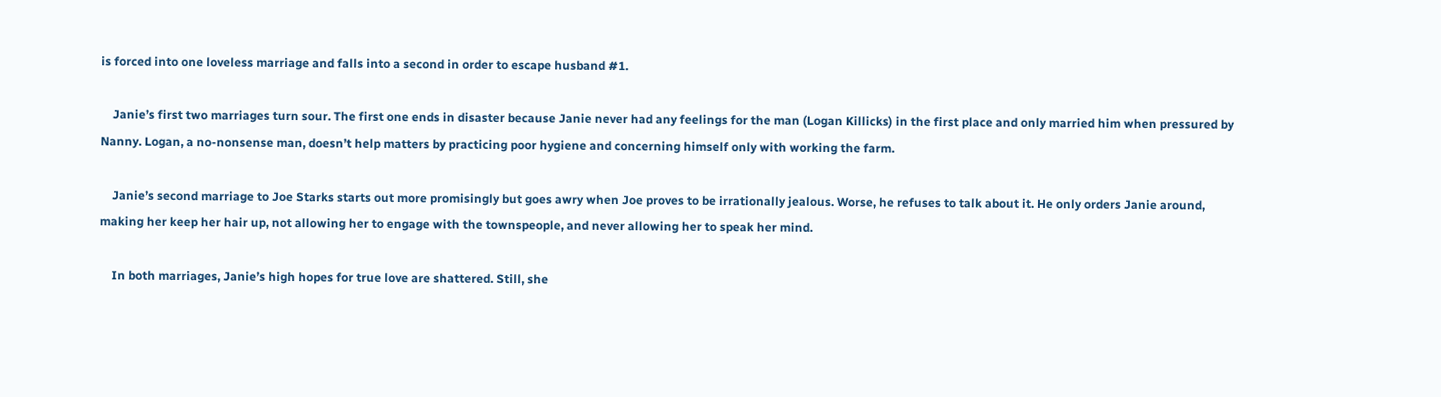is forced into one loveless marriage and falls into a second in order to escape husband #1.

    Janie’s first two marriages turn sour. The first one ends in disaster because Janie never had any feelings for the man (Logan Killicks) in the first place and only married him when pressured by Nanny. Logan, a no-nonsense man, doesn’t help matters by practicing poor hygiene and concerning himself only with working the farm.

    Janie’s second marriage to Joe Starks starts out more promisingly but goes awry when Joe proves to be irrationally jealous. Worse, he refuses to talk about it. He only orders Janie around, making her keep her hair up, not allowing her to engage with the townspeople, and never allowing her to speak her mind.

    In both marriages, Janie’s high hopes for true love are shattered. Still, she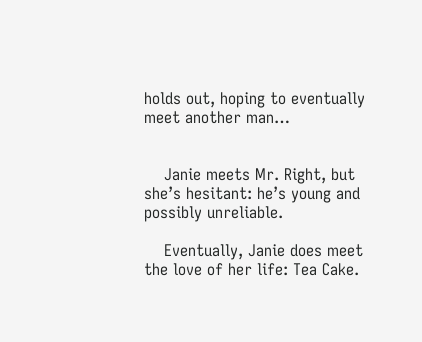holds out, hoping to eventually meet another man…


    Janie meets Mr. Right, but she’s hesitant: he’s young and possibly unreliable.

    Eventually, Janie does meet the love of her life: Tea Cake.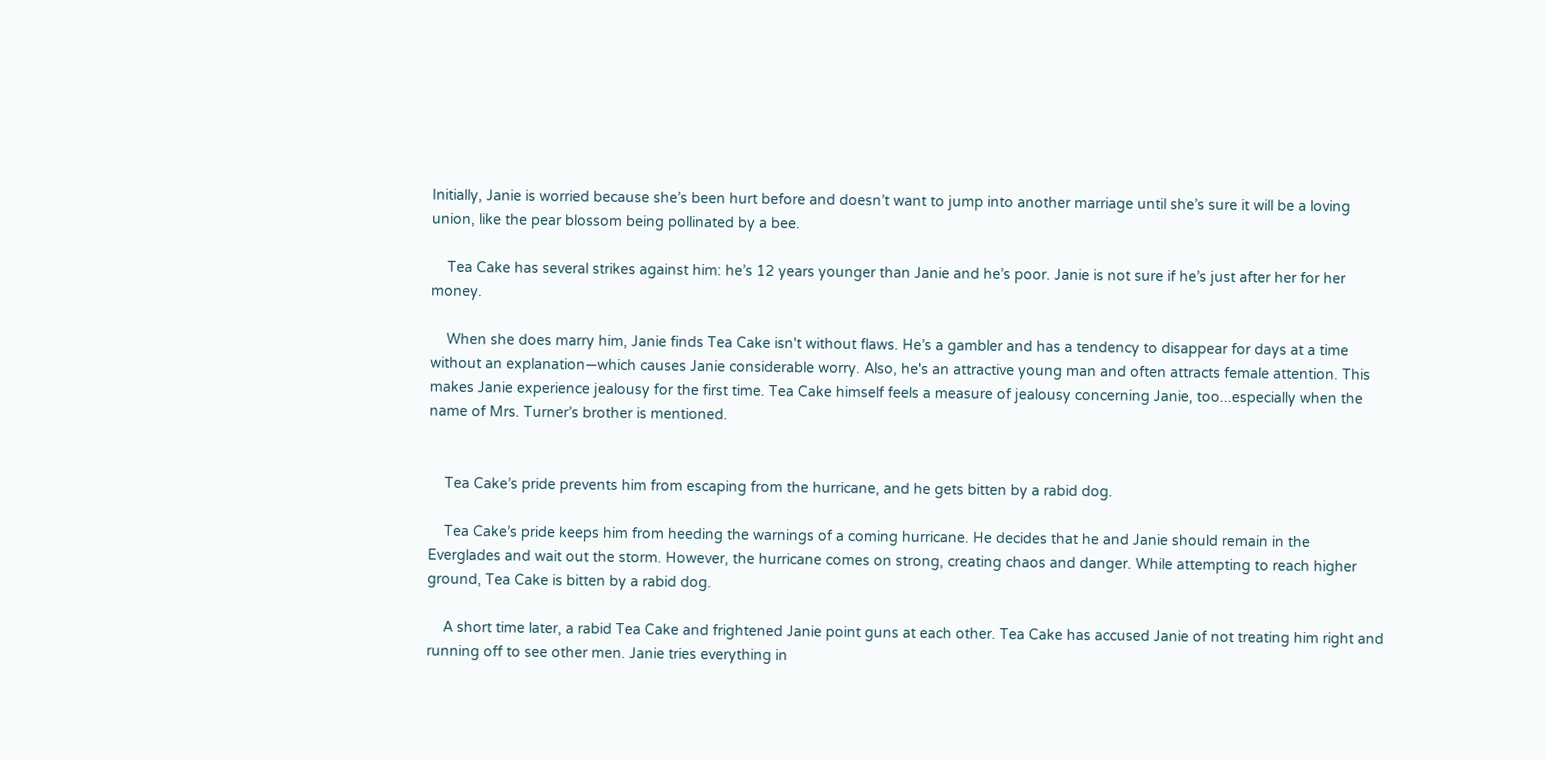Initially, Janie is worried because she’s been hurt before and doesn’t want to jump into another marriage until she’s sure it will be a loving union, like the pear blossom being pollinated by a bee.

    Tea Cake has several strikes against him: he’s 12 years younger than Janie and he’s poor. Janie is not sure if he’s just after her for her money.

    When she does marry him, Janie finds Tea Cake isn't without flaws. He’s a gambler and has a tendency to disappear for days at a time without an explanation—which causes Janie considerable worry. Also, he's an attractive young man and often attracts female attention. This makes Janie experience jealousy for the first time. Tea Cake himself feels a measure of jealousy concerning Janie, too...especially when the name of Mrs. Turner’s brother is mentioned.


    Tea Cake’s pride prevents him from escaping from the hurricane, and he gets bitten by a rabid dog.

    Tea Cake’s pride keeps him from heeding the warnings of a coming hurricane. He decides that he and Janie should remain in the Everglades and wait out the storm. However, the hurricane comes on strong, creating chaos and danger. While attempting to reach higher ground, Tea Cake is bitten by a rabid dog.

    A short time later, a rabid Tea Cake and frightened Janie point guns at each other. Tea Cake has accused Janie of not treating him right and running off to see other men. Janie tries everything in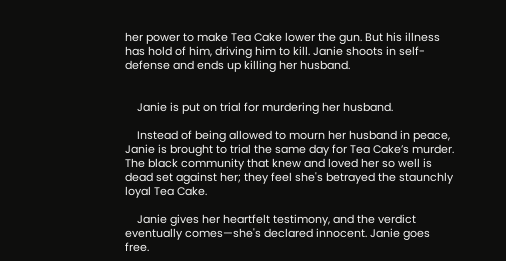her power to make Tea Cake lower the gun. But his illness has hold of him, driving him to kill. Janie shoots in self-defense and ends up killing her husband.


    Janie is put on trial for murdering her husband.

    Instead of being allowed to mourn her husband in peace, Janie is brought to trial the same day for Tea Cake’s murder. The black community that knew and loved her so well is dead set against her; they feel she's betrayed the staunchly loyal Tea Cake.

    Janie gives her heartfelt testimony, and the verdict eventually comes—she's declared innocent. Janie goes free.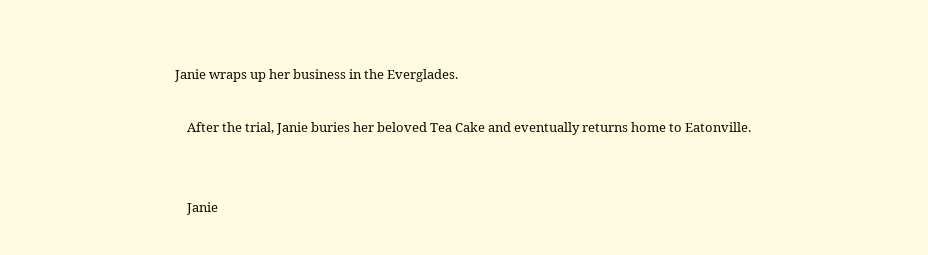Janie wraps up her business in the Everglades.

    After the trial, Janie buries her beloved Tea Cake and eventually returns home to Eatonville.


    Janie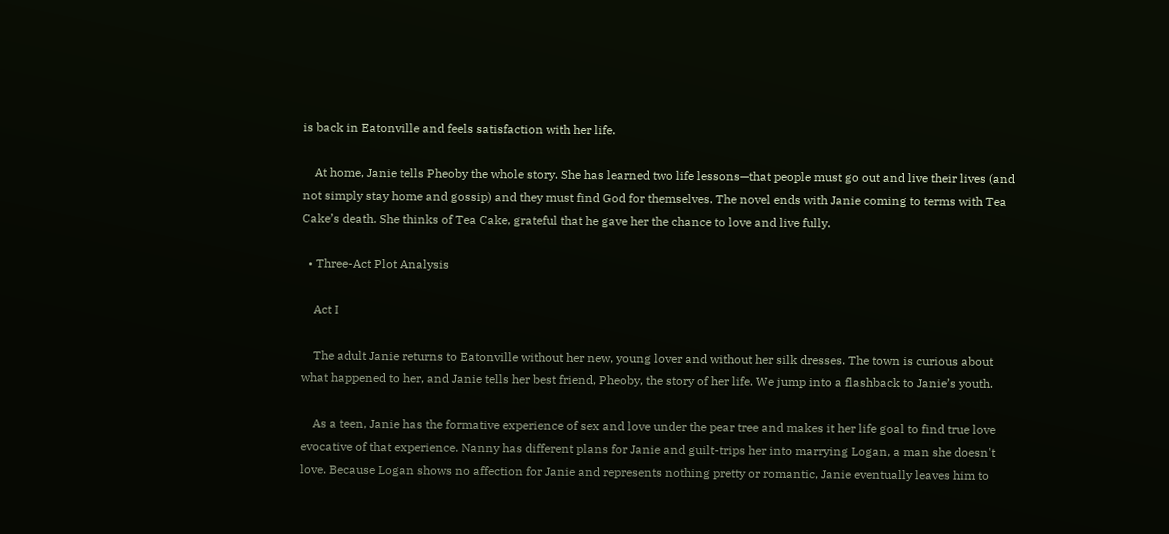is back in Eatonville and feels satisfaction with her life.

    At home, Janie tells Pheoby the whole story. She has learned two life lessons—that people must go out and live their lives (and not simply stay home and gossip) and they must find God for themselves. The novel ends with Janie coming to terms with Tea Cake’s death. She thinks of Tea Cake, grateful that he gave her the chance to love and live fully.

  • Three-Act Plot Analysis

    Act I

    The adult Janie returns to Eatonville without her new, young lover and without her silk dresses. The town is curious about what happened to her, and Janie tells her best friend, Pheoby, the story of her life. We jump into a flashback to Janie’s youth.

    As a teen, Janie has the formative experience of sex and love under the pear tree and makes it her life goal to find true love evocative of that experience. Nanny has different plans for Janie and guilt-trips her into marrying Logan, a man she doesn't love. Because Logan shows no affection for Janie and represents nothing pretty or romantic, Janie eventually leaves him to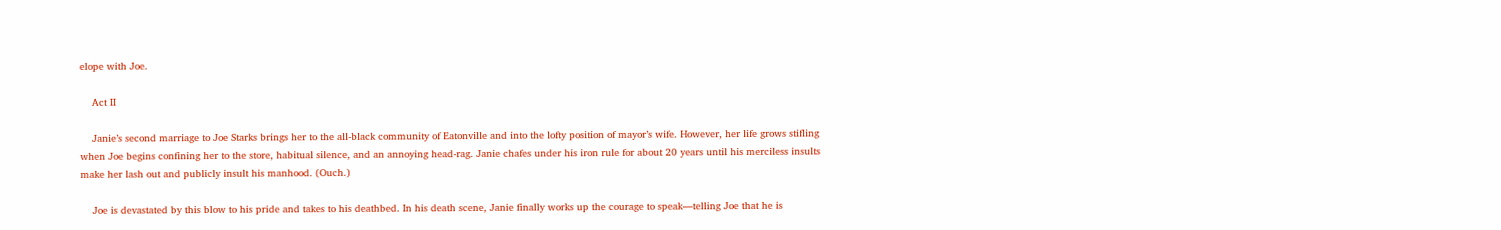elope with Joe.

    Act II

    Janie’s second marriage to Joe Starks brings her to the all-black community of Eatonville and into the lofty position of mayor’s wife. However, her life grows stifling when Joe begins confining her to the store, habitual silence, and an annoying head-rag. Janie chafes under his iron rule for about 20 years until his merciless insults make her lash out and publicly insult his manhood. (Ouch.)

    Joe is devastated by this blow to his pride and takes to his deathbed. In his death scene, Janie finally works up the courage to speak—telling Joe that he is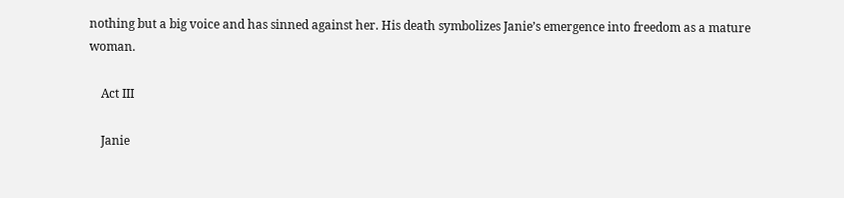nothing but a big voice and has sinned against her. His death symbolizes Janie’s emergence into freedom as a mature woman.

    Act III

    Janie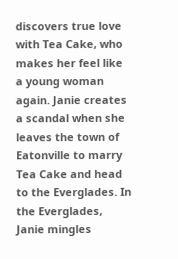discovers true love with Tea Cake, who makes her feel like a young woman again. Janie creates a scandal when she leaves the town of Eatonville to marry Tea Cake and head to the Everglades. In the Everglades, Janie mingles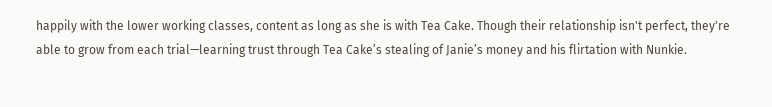happily with the lower working classes, content as long as she is with Tea Cake. Though their relationship isn't perfect, they're able to grow from each trial—learning trust through Tea Cake’s stealing of Janie’s money and his flirtation with Nunkie.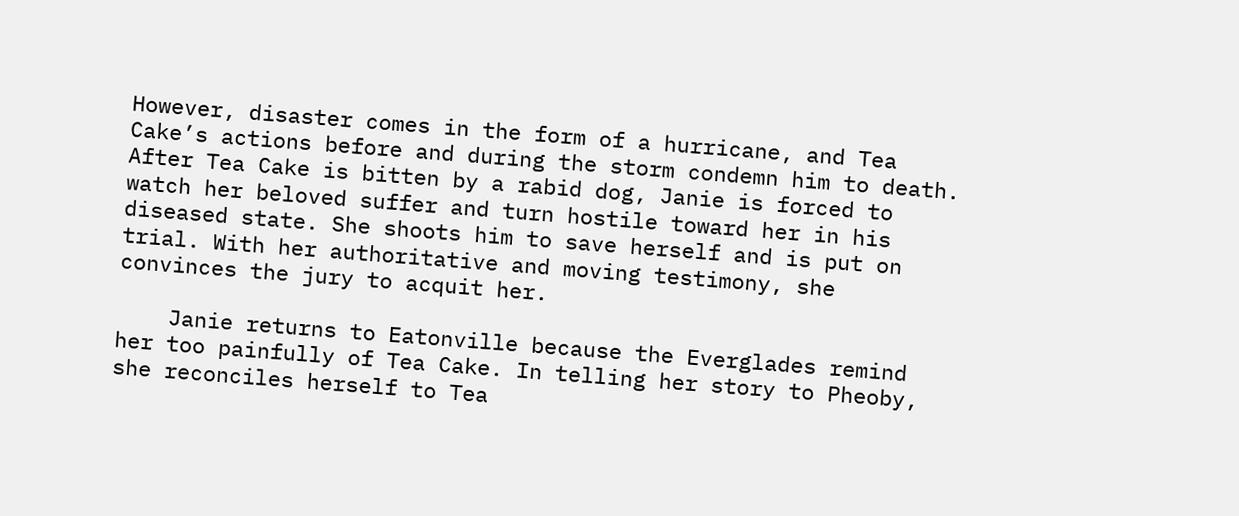However, disaster comes in the form of a hurricane, and Tea Cake’s actions before and during the storm condemn him to death. After Tea Cake is bitten by a rabid dog, Janie is forced to watch her beloved suffer and turn hostile toward her in his diseased state. She shoots him to save herself and is put on trial. With her authoritative and moving testimony, she convinces the jury to acquit her.

    Janie returns to Eatonville because the Everglades remind her too painfully of Tea Cake. In telling her story to Pheoby, she reconciles herself to Tea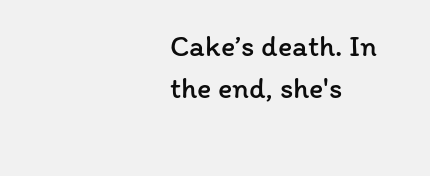Cake’s death. In the end, she's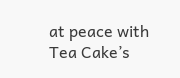at peace with Tea Cake’s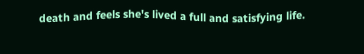death and feels she's lived a full and satisfying life.